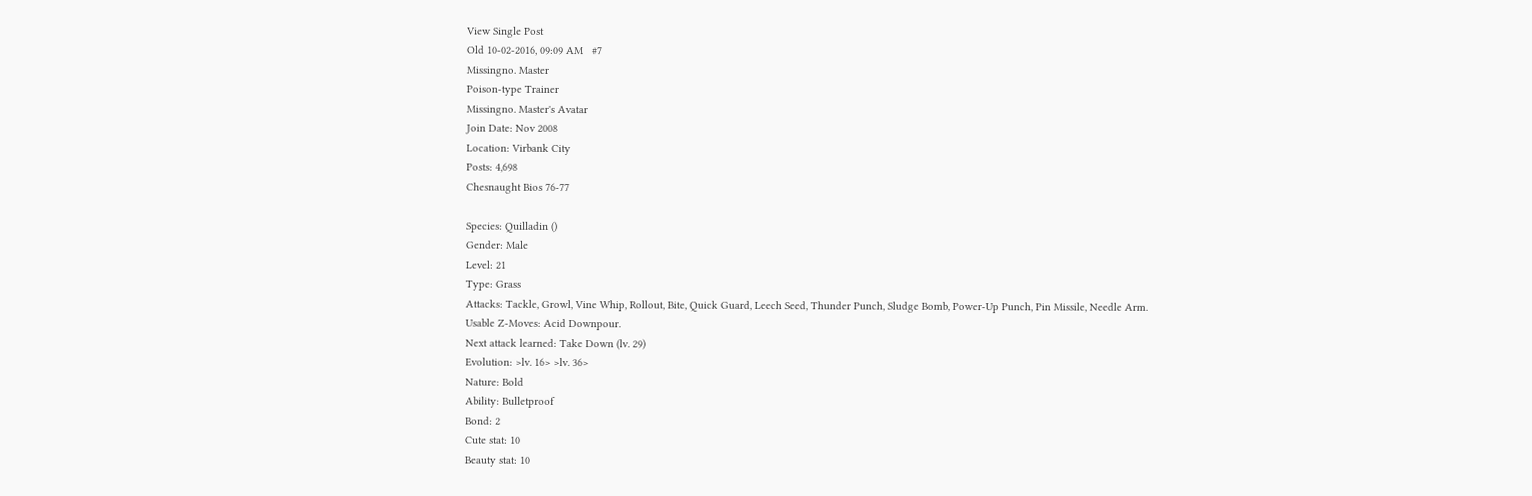View Single Post
Old 10-02-2016, 09:09 AM   #7
Missingno. Master
Poison-type Trainer
Missingno. Master's Avatar
Join Date: Nov 2008
Location: Virbank City
Posts: 4,698
Chesnaught Bios 76-77

Species: Quilladin ()
Gender: Male
Level: 21
Type: Grass
Attacks: Tackle, Growl, Vine Whip, Rollout, Bite, Quick Guard, Leech Seed, Thunder Punch, Sludge Bomb, Power-Up Punch, Pin Missile, Needle Arm.
Usable Z-Moves: Acid Downpour.
Next attack learned: Take Down (lv. 29)
Evolution: >lv. 16> >lv. 36>
Nature: Bold
Ability: Bulletproof
Bond: 2
Cute stat: 10
Beauty stat: 10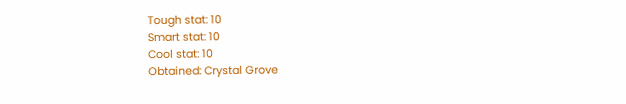Tough stat: 10
Smart stat: 10
Cool stat: 10
Obtained: Crystal Grove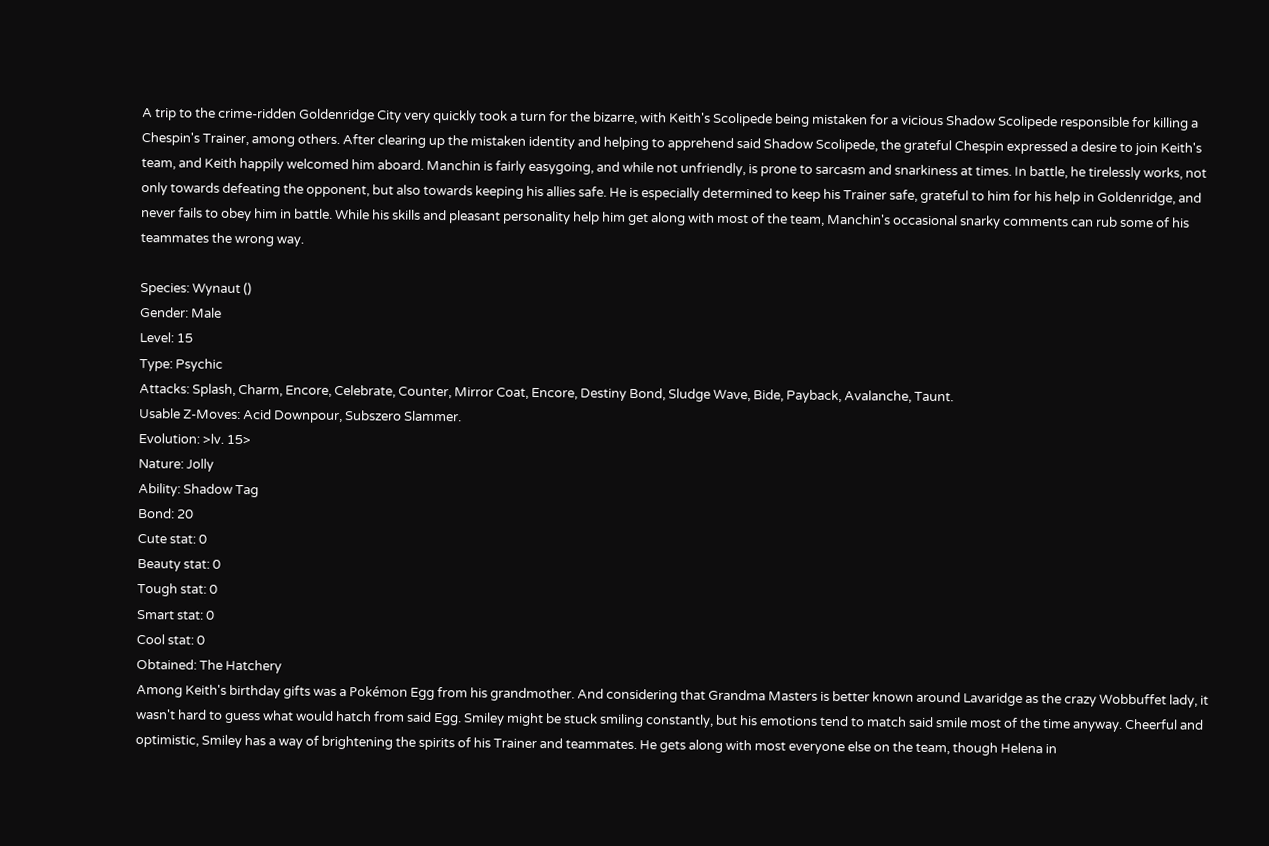A trip to the crime-ridden Goldenridge City very quickly took a turn for the bizarre, with Keith's Scolipede being mistaken for a vicious Shadow Scolipede responsible for killing a Chespin's Trainer, among others. After clearing up the mistaken identity and helping to apprehend said Shadow Scolipede, the grateful Chespin expressed a desire to join Keith's team, and Keith happily welcomed him aboard. Manchin is fairly easygoing, and while not unfriendly, is prone to sarcasm and snarkiness at times. In battle, he tirelessly works, not only towards defeating the opponent, but also towards keeping his allies safe. He is especially determined to keep his Trainer safe, grateful to him for his help in Goldenridge, and never fails to obey him in battle. While his skills and pleasant personality help him get along with most of the team, Manchin's occasional snarky comments can rub some of his teammates the wrong way.

Species: Wynaut ()
Gender: Male
Level: 15
Type: Psychic
Attacks: Splash, Charm, Encore, Celebrate, Counter, Mirror Coat, Encore, Destiny Bond, Sludge Wave, Bide, Payback, Avalanche, Taunt.
Usable Z-Moves: Acid Downpour, Subszero Slammer.
Evolution: >lv. 15>
Nature: Jolly
Ability: Shadow Tag
Bond: 20
Cute stat: 0
Beauty stat: 0
Tough stat: 0
Smart stat: 0
Cool stat: 0
Obtained: The Hatchery
Among Keith's birthday gifts was a Pokémon Egg from his grandmother. And considering that Grandma Masters is better known around Lavaridge as the crazy Wobbuffet lady, it wasn't hard to guess what would hatch from said Egg. Smiley might be stuck smiling constantly, but his emotions tend to match said smile most of the time anyway. Cheerful and optimistic, Smiley has a way of brightening the spirits of his Trainer and teammates. He gets along with most everyone else on the team, though Helena in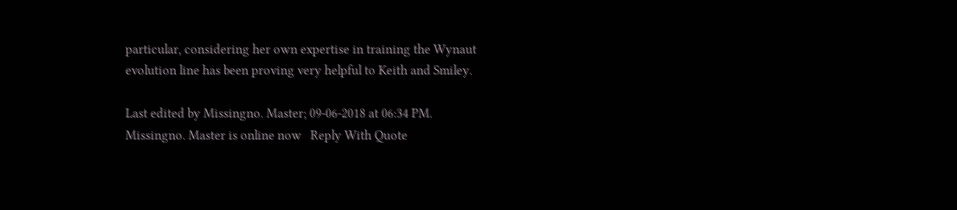particular, considering her own expertise in training the Wynaut evolution line has been proving very helpful to Keith and Smiley.

Last edited by Missingno. Master; 09-06-2018 at 06:34 PM.
Missingno. Master is online now   Reply With Quote